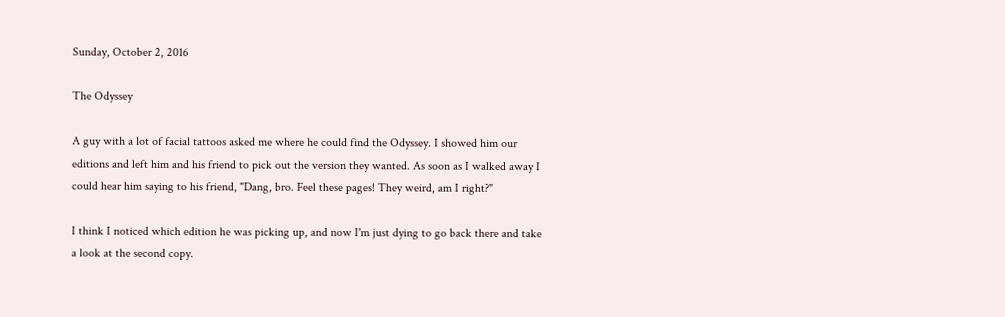Sunday, October 2, 2016

The Odyssey

A guy with a lot of facial tattoos asked me where he could find the Odyssey. I showed him our editions and left him and his friend to pick out the version they wanted. As soon as I walked away I could hear him saying to his friend, "Dang, bro. Feel these pages! They weird, am I right?"

I think I noticed which edition he was picking up, and now I'm just dying to go back there and take a look at the second copy.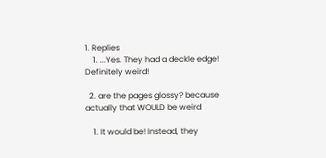1. Replies
    1. ...Yes. They had a deckle edge! Definitely weird!

  2. are the pages glossy? because actually that WOULD be weird

    1. It would be! Instead, they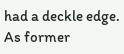had a deckle edge. As former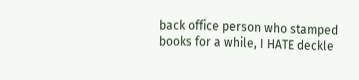back office person who stamped books for a while, I HATE deckle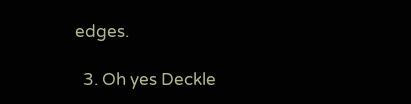edges.

  3. Oh yes Deckle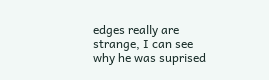edges really are strange, I can see why he was suprised